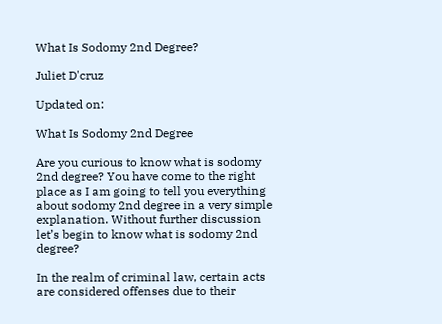What Is Sodomy 2nd Degree?

Juliet D'cruz

Updated on:

What Is Sodomy 2nd Degree

Are you curious to know what is sodomy 2nd degree? You have come to the right place as I am going to tell you everything about sodomy 2nd degree in a very simple explanation. Without further discussion let’s begin to know what is sodomy 2nd degree?

In the realm of criminal law, certain acts are considered offenses due to their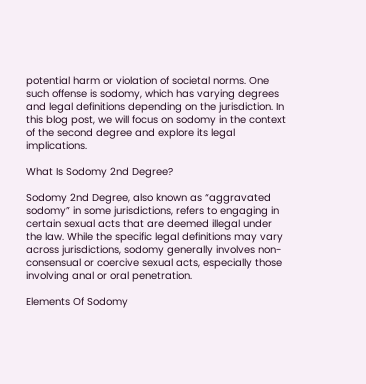potential harm or violation of societal norms. One such offense is sodomy, which has varying degrees and legal definitions depending on the jurisdiction. In this blog post, we will focus on sodomy in the context of the second degree and explore its legal implications.

What Is Sodomy 2nd Degree?

Sodomy 2nd Degree, also known as “aggravated sodomy” in some jurisdictions, refers to engaging in certain sexual acts that are deemed illegal under the law. While the specific legal definitions may vary across jurisdictions, sodomy generally involves non-consensual or coercive sexual acts, especially those involving anal or oral penetration.

Elements Of Sodomy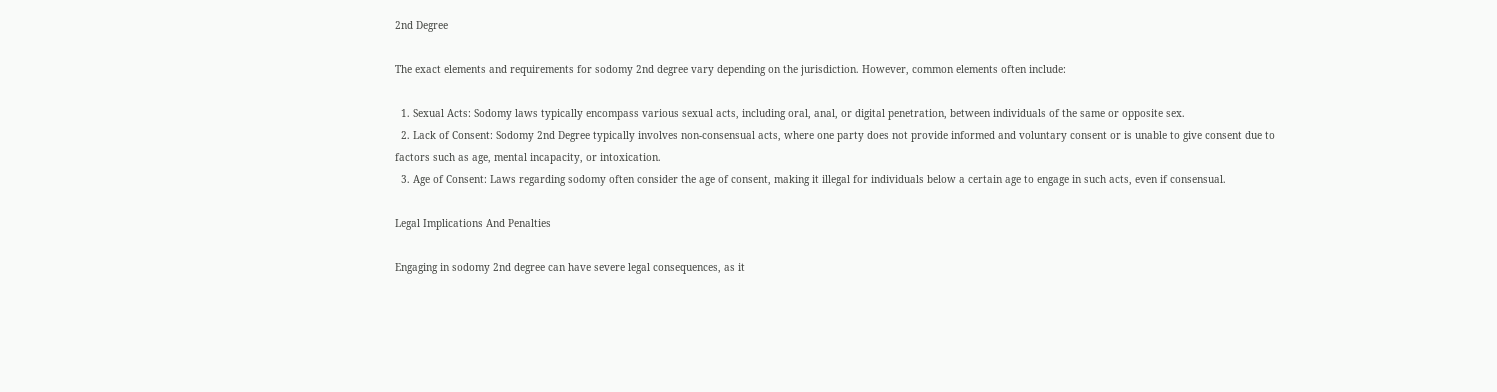2nd Degree

The exact elements and requirements for sodomy 2nd degree vary depending on the jurisdiction. However, common elements often include:

  1. Sexual Acts: Sodomy laws typically encompass various sexual acts, including oral, anal, or digital penetration, between individuals of the same or opposite sex.
  2. Lack of Consent: Sodomy 2nd Degree typically involves non-consensual acts, where one party does not provide informed and voluntary consent or is unable to give consent due to factors such as age, mental incapacity, or intoxication.
  3. Age of Consent: Laws regarding sodomy often consider the age of consent, making it illegal for individuals below a certain age to engage in such acts, even if consensual.

Legal Implications And Penalties

Engaging in sodomy 2nd degree can have severe legal consequences, as it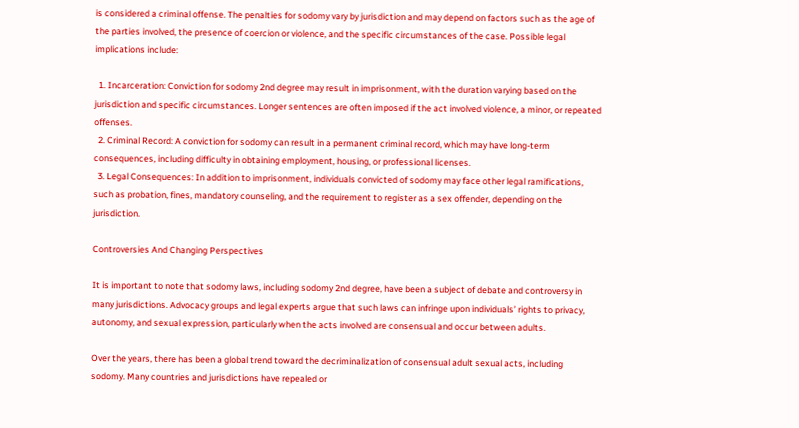is considered a criminal offense. The penalties for sodomy vary by jurisdiction and may depend on factors such as the age of the parties involved, the presence of coercion or violence, and the specific circumstances of the case. Possible legal implications include:

  1. Incarceration: Conviction for sodomy 2nd degree may result in imprisonment, with the duration varying based on the jurisdiction and specific circumstances. Longer sentences are often imposed if the act involved violence, a minor, or repeated offenses.
  2. Criminal Record: A conviction for sodomy can result in a permanent criminal record, which may have long-term consequences, including difficulty in obtaining employment, housing, or professional licenses.
  3. Legal Consequences: In addition to imprisonment, individuals convicted of sodomy may face other legal ramifications, such as probation, fines, mandatory counseling, and the requirement to register as a sex offender, depending on the jurisdiction.

Controversies And Changing Perspectives

It is important to note that sodomy laws, including sodomy 2nd degree, have been a subject of debate and controversy in many jurisdictions. Advocacy groups and legal experts argue that such laws can infringe upon individuals’ rights to privacy, autonomy, and sexual expression, particularly when the acts involved are consensual and occur between adults.

Over the years, there has been a global trend toward the decriminalization of consensual adult sexual acts, including sodomy. Many countries and jurisdictions have repealed or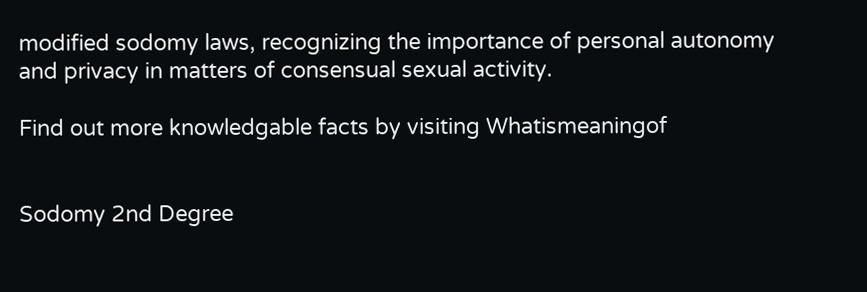modified sodomy laws, recognizing the importance of personal autonomy and privacy in matters of consensual sexual activity.

Find out more knowledgable facts by visiting Whatismeaningof


Sodomy 2nd Degree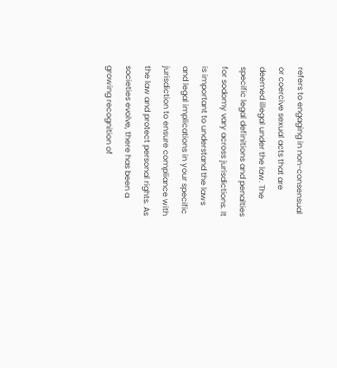refers to engaging in non-consensual or coercive sexual acts that are deemed illegal under the law. The specific legal definitions and penalties for sodomy vary across jurisdictions. It is important to understand the laws and legal implications in your specific jurisdiction to ensure compliance with the law and protect personal rights. As societies evolve, there has been a growing recognition of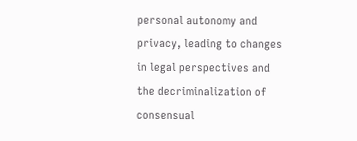personal autonomy and privacy, leading to changes in legal perspectives and the decriminalization of consensual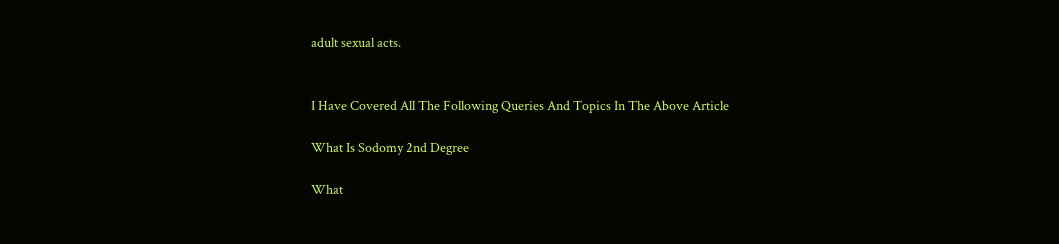adult sexual acts.


I Have Covered All The Following Queries And Topics In The Above Article

What Is Sodomy 2nd Degree

What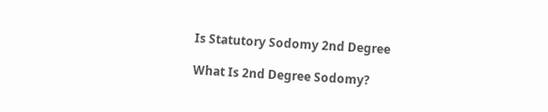Is Statutory Sodomy 2nd Degree

What Is 2nd Degree Sodomy?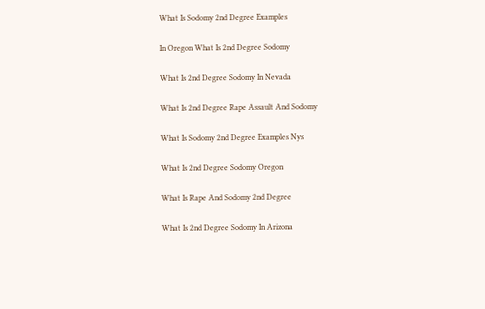What Is Sodomy 2nd Degree Examples

In Oregon What Is 2nd Degree Sodomy

What Is 2nd Degree Sodomy In Nevada

What Is 2nd Degree Rape Assault And Sodomy

What Is Sodomy 2nd Degree Examples Nys

What Is 2nd Degree Sodomy Oregon

What Is Rape And Sodomy 2nd Degree

What Is 2nd Degree Sodomy In Arizona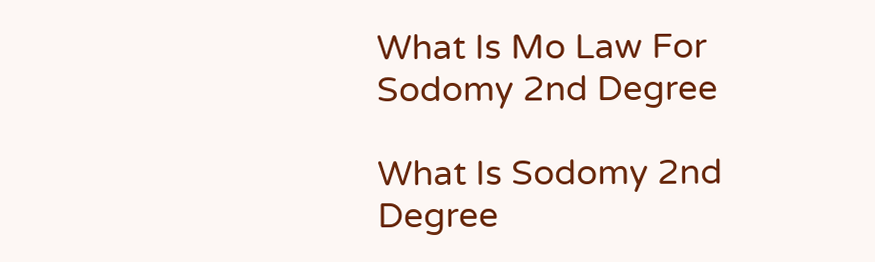What Is Mo Law For Sodomy 2nd Degree

What Is Sodomy 2nd Degree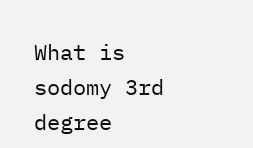What is sodomy 3rd degree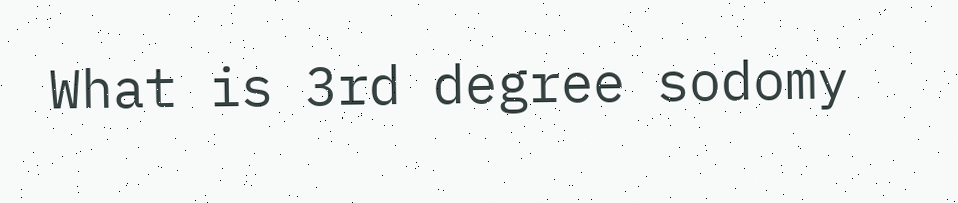What is 3rd degree sodomy